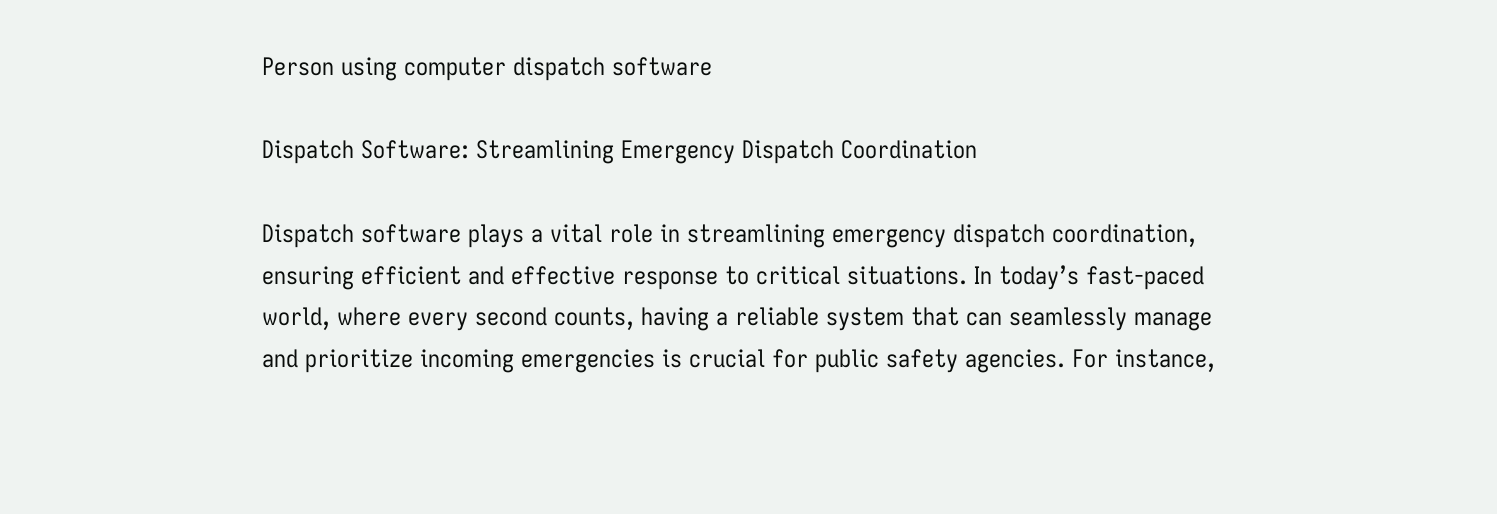Person using computer dispatch software

Dispatch Software: Streamlining Emergency Dispatch Coordination

Dispatch software plays a vital role in streamlining emergency dispatch coordination, ensuring efficient and effective response to critical situations. In today’s fast-paced world, where every second counts, having a reliable system that can seamlessly manage and prioritize incoming emergencies is crucial for public safety agencies. For instance,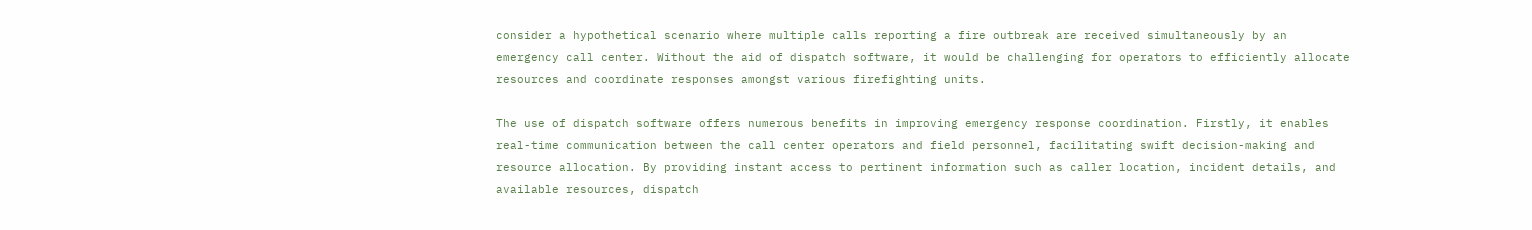consider a hypothetical scenario where multiple calls reporting a fire outbreak are received simultaneously by an emergency call center. Without the aid of dispatch software, it would be challenging for operators to efficiently allocate resources and coordinate responses amongst various firefighting units.

The use of dispatch software offers numerous benefits in improving emergency response coordination. Firstly, it enables real-time communication between the call center operators and field personnel, facilitating swift decision-making and resource allocation. By providing instant access to pertinent information such as caller location, incident details, and available resources, dispatch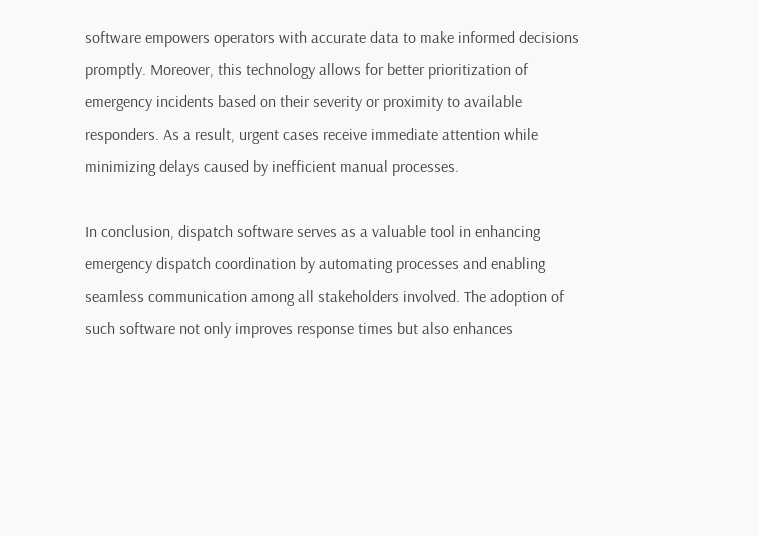software empowers operators with accurate data to make informed decisions promptly. Moreover, this technology allows for better prioritization of emergency incidents based on their severity or proximity to available responders. As a result, urgent cases receive immediate attention while minimizing delays caused by inefficient manual processes.

In conclusion, dispatch software serves as a valuable tool in enhancing emergency dispatch coordination by automating processes and enabling seamless communication among all stakeholders involved. The adoption of such software not only improves response times but also enhances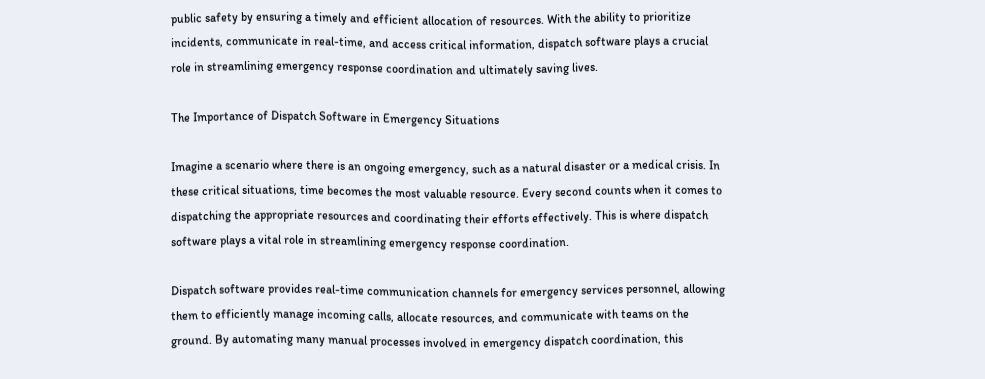public safety by ensuring a timely and efficient allocation of resources. With the ability to prioritize incidents, communicate in real-time, and access critical information, dispatch software plays a crucial role in streamlining emergency response coordination and ultimately saving lives.

The Importance of Dispatch Software in Emergency Situations

Imagine a scenario where there is an ongoing emergency, such as a natural disaster or a medical crisis. In these critical situations, time becomes the most valuable resource. Every second counts when it comes to dispatching the appropriate resources and coordinating their efforts effectively. This is where dispatch software plays a vital role in streamlining emergency response coordination.

Dispatch software provides real-time communication channels for emergency services personnel, allowing them to efficiently manage incoming calls, allocate resources, and communicate with teams on the ground. By automating many manual processes involved in emergency dispatch coordination, this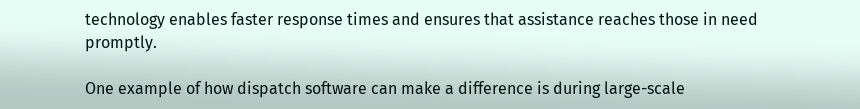technology enables faster response times and ensures that assistance reaches those in need promptly.

One example of how dispatch software can make a difference is during large-scale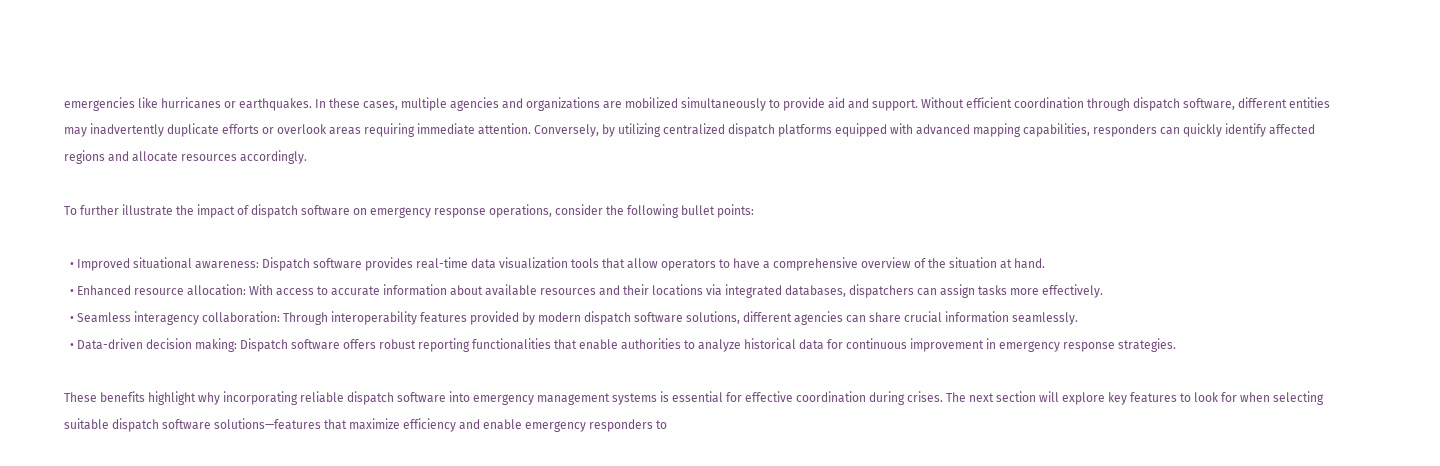emergencies like hurricanes or earthquakes. In these cases, multiple agencies and organizations are mobilized simultaneously to provide aid and support. Without efficient coordination through dispatch software, different entities may inadvertently duplicate efforts or overlook areas requiring immediate attention. Conversely, by utilizing centralized dispatch platforms equipped with advanced mapping capabilities, responders can quickly identify affected regions and allocate resources accordingly.

To further illustrate the impact of dispatch software on emergency response operations, consider the following bullet points:

  • Improved situational awareness: Dispatch software provides real-time data visualization tools that allow operators to have a comprehensive overview of the situation at hand.
  • Enhanced resource allocation: With access to accurate information about available resources and their locations via integrated databases, dispatchers can assign tasks more effectively.
  • Seamless interagency collaboration: Through interoperability features provided by modern dispatch software solutions, different agencies can share crucial information seamlessly.
  • Data-driven decision making: Dispatch software offers robust reporting functionalities that enable authorities to analyze historical data for continuous improvement in emergency response strategies.

These benefits highlight why incorporating reliable dispatch software into emergency management systems is essential for effective coordination during crises. The next section will explore key features to look for when selecting suitable dispatch software solutions—features that maximize efficiency and enable emergency responders to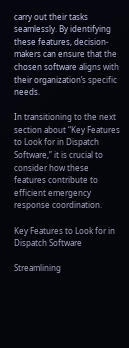carry out their tasks seamlessly. By identifying these features, decision-makers can ensure that the chosen software aligns with their organization’s specific needs.

In transitioning to the next section about “Key Features to Look for in Dispatch Software,” it is crucial to consider how these features contribute to efficient emergency response coordination.

Key Features to Look for in Dispatch Software

Streamlining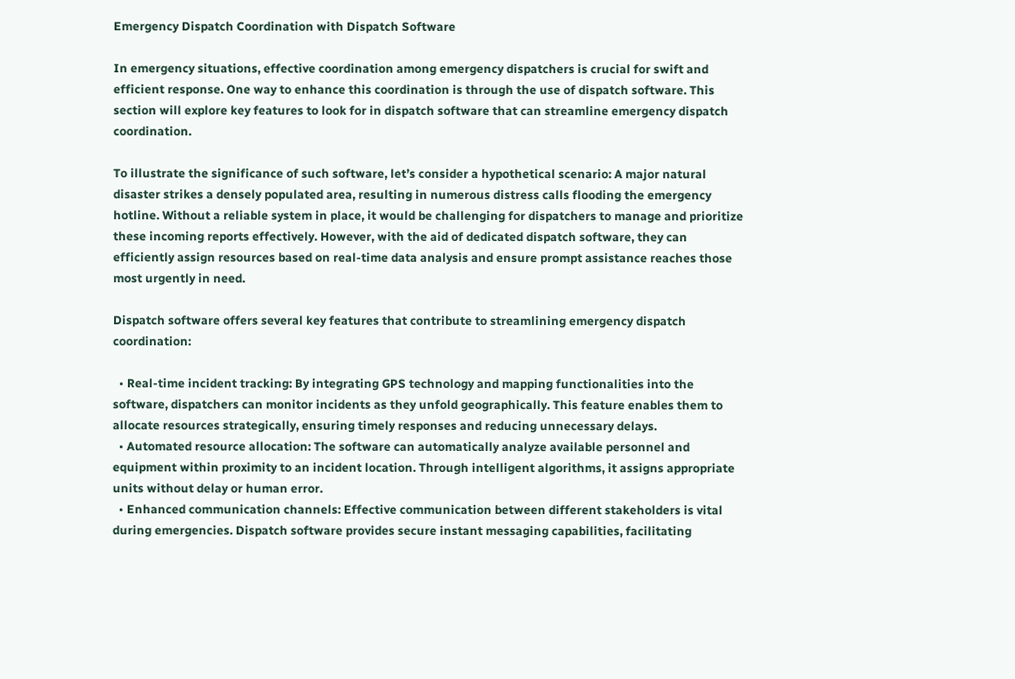Emergency Dispatch Coordination with Dispatch Software

In emergency situations, effective coordination among emergency dispatchers is crucial for swift and efficient response. One way to enhance this coordination is through the use of dispatch software. This section will explore key features to look for in dispatch software that can streamline emergency dispatch coordination.

To illustrate the significance of such software, let’s consider a hypothetical scenario: A major natural disaster strikes a densely populated area, resulting in numerous distress calls flooding the emergency hotline. Without a reliable system in place, it would be challenging for dispatchers to manage and prioritize these incoming reports effectively. However, with the aid of dedicated dispatch software, they can efficiently assign resources based on real-time data analysis and ensure prompt assistance reaches those most urgently in need.

Dispatch software offers several key features that contribute to streamlining emergency dispatch coordination:

  • Real-time incident tracking: By integrating GPS technology and mapping functionalities into the software, dispatchers can monitor incidents as they unfold geographically. This feature enables them to allocate resources strategically, ensuring timely responses and reducing unnecessary delays.
  • Automated resource allocation: The software can automatically analyze available personnel and equipment within proximity to an incident location. Through intelligent algorithms, it assigns appropriate units without delay or human error.
  • Enhanced communication channels: Effective communication between different stakeholders is vital during emergencies. Dispatch software provides secure instant messaging capabilities, facilitating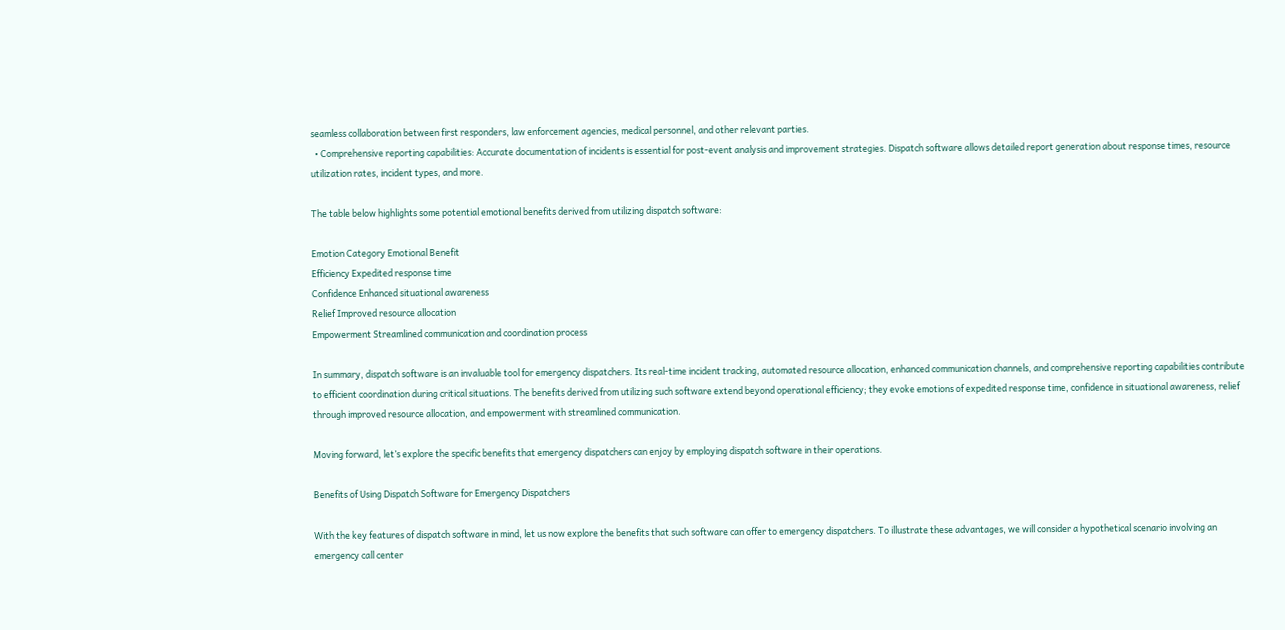seamless collaboration between first responders, law enforcement agencies, medical personnel, and other relevant parties.
  • Comprehensive reporting capabilities: Accurate documentation of incidents is essential for post-event analysis and improvement strategies. Dispatch software allows detailed report generation about response times, resource utilization rates, incident types, and more.

The table below highlights some potential emotional benefits derived from utilizing dispatch software:

Emotion Category Emotional Benefit
Efficiency Expedited response time
Confidence Enhanced situational awareness
Relief Improved resource allocation
Empowerment Streamlined communication and coordination process

In summary, dispatch software is an invaluable tool for emergency dispatchers. Its real-time incident tracking, automated resource allocation, enhanced communication channels, and comprehensive reporting capabilities contribute to efficient coordination during critical situations. The benefits derived from utilizing such software extend beyond operational efficiency; they evoke emotions of expedited response time, confidence in situational awareness, relief through improved resource allocation, and empowerment with streamlined communication.

Moving forward, let’s explore the specific benefits that emergency dispatchers can enjoy by employing dispatch software in their operations.

Benefits of Using Dispatch Software for Emergency Dispatchers

With the key features of dispatch software in mind, let us now explore the benefits that such software can offer to emergency dispatchers. To illustrate these advantages, we will consider a hypothetical scenario involving an emergency call center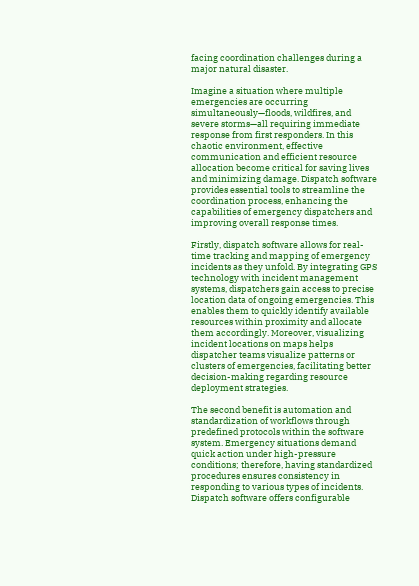facing coordination challenges during a major natural disaster.

Imagine a situation where multiple emergencies are occurring simultaneously—floods, wildfires, and severe storms—all requiring immediate response from first responders. In this chaotic environment, effective communication and efficient resource allocation become critical for saving lives and minimizing damage. Dispatch software provides essential tools to streamline the coordination process, enhancing the capabilities of emergency dispatchers and improving overall response times.

Firstly, dispatch software allows for real-time tracking and mapping of emergency incidents as they unfold. By integrating GPS technology with incident management systems, dispatchers gain access to precise location data of ongoing emergencies. This enables them to quickly identify available resources within proximity and allocate them accordingly. Moreover, visualizing incident locations on maps helps dispatcher teams visualize patterns or clusters of emergencies, facilitating better decision-making regarding resource deployment strategies.

The second benefit is automation and standardization of workflows through predefined protocols within the software system. Emergency situations demand quick action under high-pressure conditions; therefore, having standardized procedures ensures consistency in responding to various types of incidents. Dispatch software offers configurable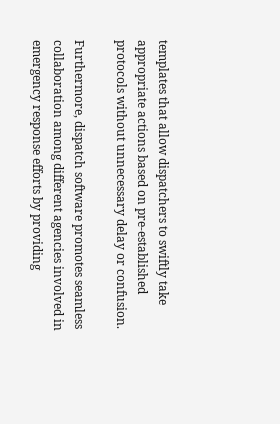templates that allow dispatchers to swiftly take appropriate actions based on pre-established protocols without unnecessary delay or confusion.

Furthermore, dispatch software promotes seamless collaboration among different agencies involved in emergency response efforts by providing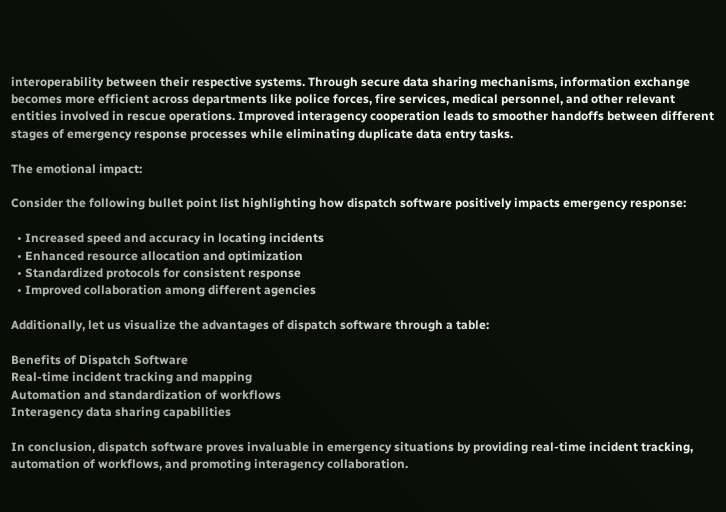interoperability between their respective systems. Through secure data sharing mechanisms, information exchange becomes more efficient across departments like police forces, fire services, medical personnel, and other relevant entities involved in rescue operations. Improved interagency cooperation leads to smoother handoffs between different stages of emergency response processes while eliminating duplicate data entry tasks.

The emotional impact:

Consider the following bullet point list highlighting how dispatch software positively impacts emergency response:

  • Increased speed and accuracy in locating incidents
  • Enhanced resource allocation and optimization
  • Standardized protocols for consistent response
  • Improved collaboration among different agencies

Additionally, let us visualize the advantages of dispatch software through a table:

Benefits of Dispatch Software
Real-time incident tracking and mapping
Automation and standardization of workflows
Interagency data sharing capabilities

In conclusion, dispatch software proves invaluable in emergency situations by providing real-time incident tracking, automation of workflows, and promoting interagency collaboration.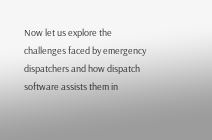Now let us explore the challenges faced by emergency dispatchers and how dispatch software assists them in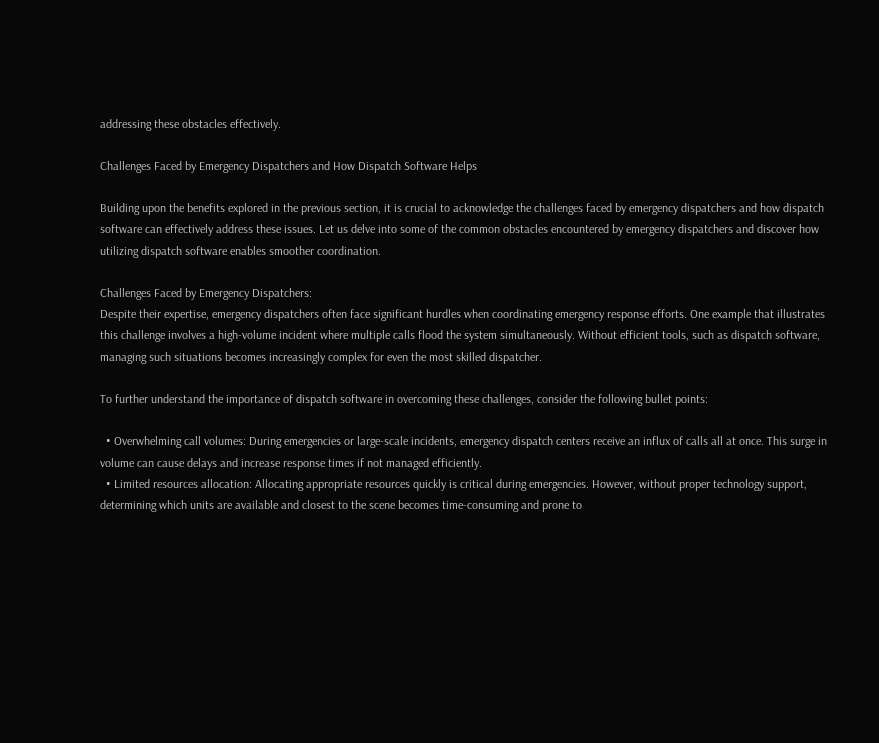addressing these obstacles effectively.

Challenges Faced by Emergency Dispatchers and How Dispatch Software Helps

Building upon the benefits explored in the previous section, it is crucial to acknowledge the challenges faced by emergency dispatchers and how dispatch software can effectively address these issues. Let us delve into some of the common obstacles encountered by emergency dispatchers and discover how utilizing dispatch software enables smoother coordination.

Challenges Faced by Emergency Dispatchers:
Despite their expertise, emergency dispatchers often face significant hurdles when coordinating emergency response efforts. One example that illustrates this challenge involves a high-volume incident where multiple calls flood the system simultaneously. Without efficient tools, such as dispatch software, managing such situations becomes increasingly complex for even the most skilled dispatcher.

To further understand the importance of dispatch software in overcoming these challenges, consider the following bullet points:

  • Overwhelming call volumes: During emergencies or large-scale incidents, emergency dispatch centers receive an influx of calls all at once. This surge in volume can cause delays and increase response times if not managed efficiently.
  • Limited resources allocation: Allocating appropriate resources quickly is critical during emergencies. However, without proper technology support, determining which units are available and closest to the scene becomes time-consuming and prone to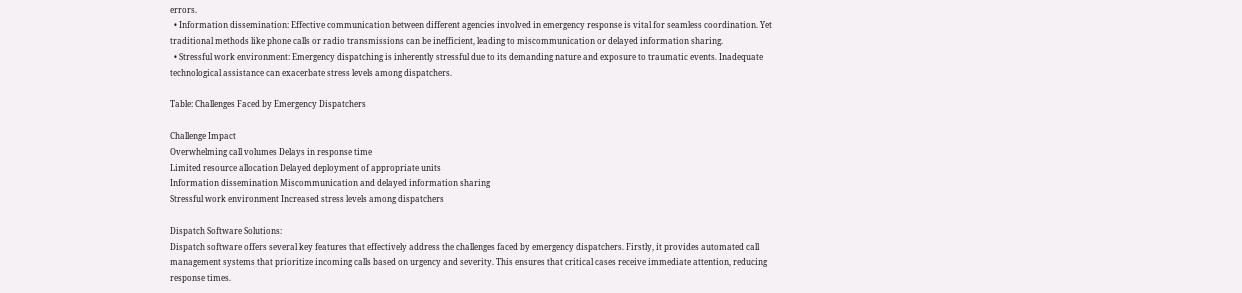errors.
  • Information dissemination: Effective communication between different agencies involved in emergency response is vital for seamless coordination. Yet traditional methods like phone calls or radio transmissions can be inefficient, leading to miscommunication or delayed information sharing.
  • Stressful work environment: Emergency dispatching is inherently stressful due to its demanding nature and exposure to traumatic events. Inadequate technological assistance can exacerbate stress levels among dispatchers.

Table: Challenges Faced by Emergency Dispatchers

Challenge Impact
Overwhelming call volumes Delays in response time
Limited resource allocation Delayed deployment of appropriate units
Information dissemination Miscommunication and delayed information sharing
Stressful work environment Increased stress levels among dispatchers

Dispatch Software Solutions:
Dispatch software offers several key features that effectively address the challenges faced by emergency dispatchers. Firstly, it provides automated call management systems that prioritize incoming calls based on urgency and severity. This ensures that critical cases receive immediate attention, reducing response times.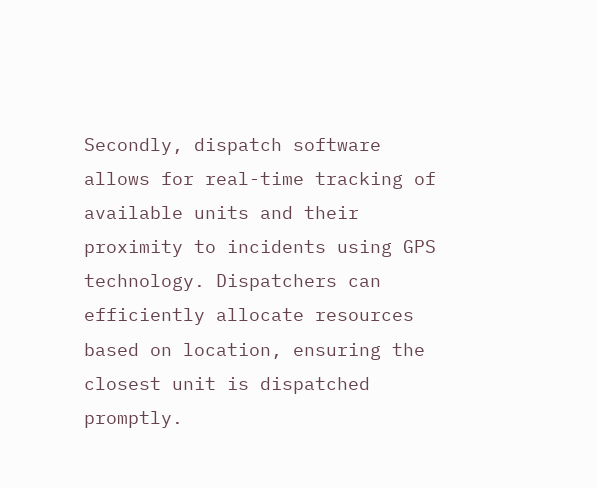Secondly, dispatch software allows for real-time tracking of available units and their proximity to incidents using GPS technology. Dispatchers can efficiently allocate resources based on location, ensuring the closest unit is dispatched promptly.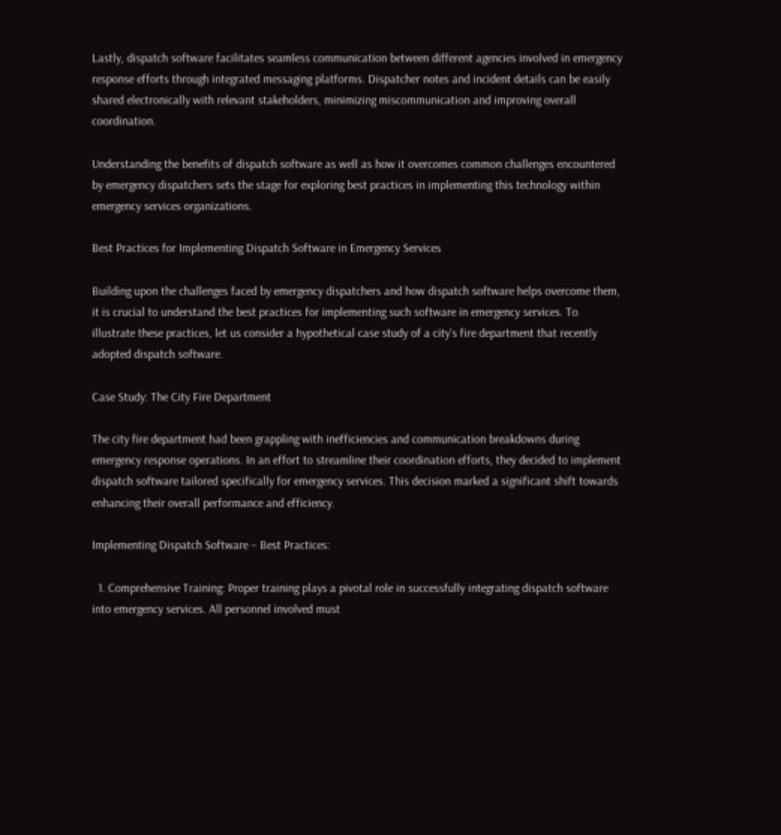Lastly, dispatch software facilitates seamless communication between different agencies involved in emergency response efforts through integrated messaging platforms. Dispatcher notes and incident details can be easily shared electronically with relevant stakeholders, minimizing miscommunication and improving overall coordination.

Understanding the benefits of dispatch software as well as how it overcomes common challenges encountered by emergency dispatchers sets the stage for exploring best practices in implementing this technology within emergency services organizations.

Best Practices for Implementing Dispatch Software in Emergency Services

Building upon the challenges faced by emergency dispatchers and how dispatch software helps overcome them, it is crucial to understand the best practices for implementing such software in emergency services. To illustrate these practices, let us consider a hypothetical case study of a city’s fire department that recently adopted dispatch software.

Case Study: The City Fire Department

The city fire department had been grappling with inefficiencies and communication breakdowns during emergency response operations. In an effort to streamline their coordination efforts, they decided to implement dispatch software tailored specifically for emergency services. This decision marked a significant shift towards enhancing their overall performance and efficiency.

Implementing Dispatch Software – Best Practices:

  1. Comprehensive Training: Proper training plays a pivotal role in successfully integrating dispatch software into emergency services. All personnel involved must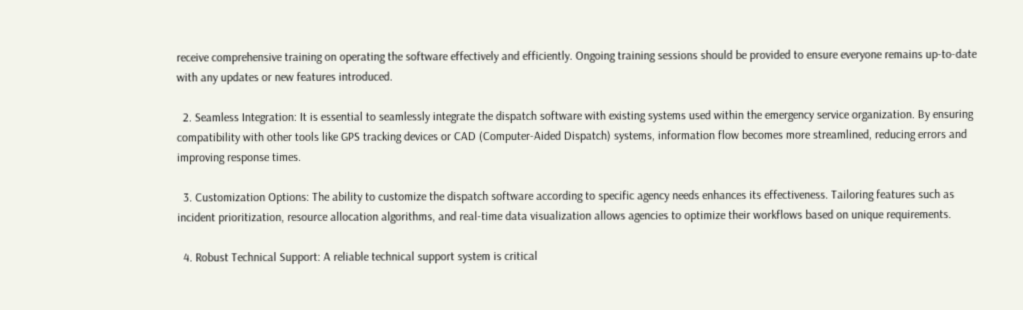receive comprehensive training on operating the software effectively and efficiently. Ongoing training sessions should be provided to ensure everyone remains up-to-date with any updates or new features introduced.

  2. Seamless Integration: It is essential to seamlessly integrate the dispatch software with existing systems used within the emergency service organization. By ensuring compatibility with other tools like GPS tracking devices or CAD (Computer-Aided Dispatch) systems, information flow becomes more streamlined, reducing errors and improving response times.

  3. Customization Options: The ability to customize the dispatch software according to specific agency needs enhances its effectiveness. Tailoring features such as incident prioritization, resource allocation algorithms, and real-time data visualization allows agencies to optimize their workflows based on unique requirements.

  4. Robust Technical Support: A reliable technical support system is critical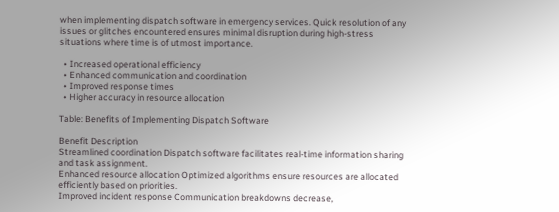when implementing dispatch software in emergency services. Quick resolution of any issues or glitches encountered ensures minimal disruption during high-stress situations where time is of utmost importance.

  • Increased operational efficiency
  • Enhanced communication and coordination
  • Improved response times
  • Higher accuracy in resource allocation

Table: Benefits of Implementing Dispatch Software

Benefit Description
Streamlined coordination Dispatch software facilitates real-time information sharing and task assignment.
Enhanced resource allocation Optimized algorithms ensure resources are allocated efficiently based on priorities.
Improved incident response Communication breakdowns decrease,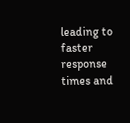leading to faster response times and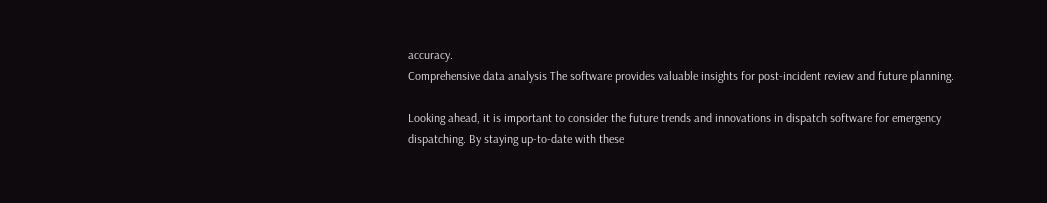accuracy.
Comprehensive data analysis The software provides valuable insights for post-incident review and future planning.

Looking ahead, it is important to consider the future trends and innovations in dispatch software for emergency dispatching. By staying up-to-date with these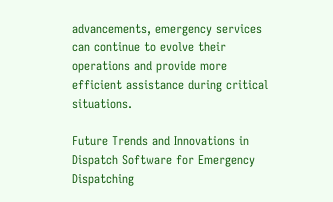advancements, emergency services can continue to evolve their operations and provide more efficient assistance during critical situations.

Future Trends and Innovations in Dispatch Software for Emergency Dispatching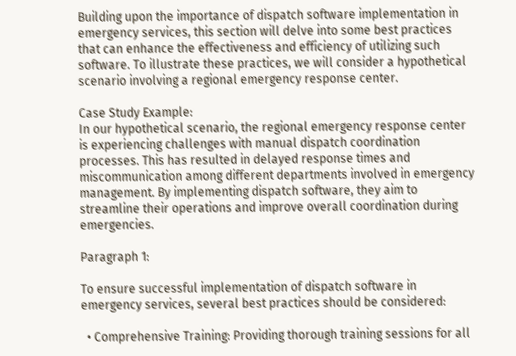Building upon the importance of dispatch software implementation in emergency services, this section will delve into some best practices that can enhance the effectiveness and efficiency of utilizing such software. To illustrate these practices, we will consider a hypothetical scenario involving a regional emergency response center.

Case Study Example:
In our hypothetical scenario, the regional emergency response center is experiencing challenges with manual dispatch coordination processes. This has resulted in delayed response times and miscommunication among different departments involved in emergency management. By implementing dispatch software, they aim to streamline their operations and improve overall coordination during emergencies.

Paragraph 1:

To ensure successful implementation of dispatch software in emergency services, several best practices should be considered:

  • Comprehensive Training: Providing thorough training sessions for all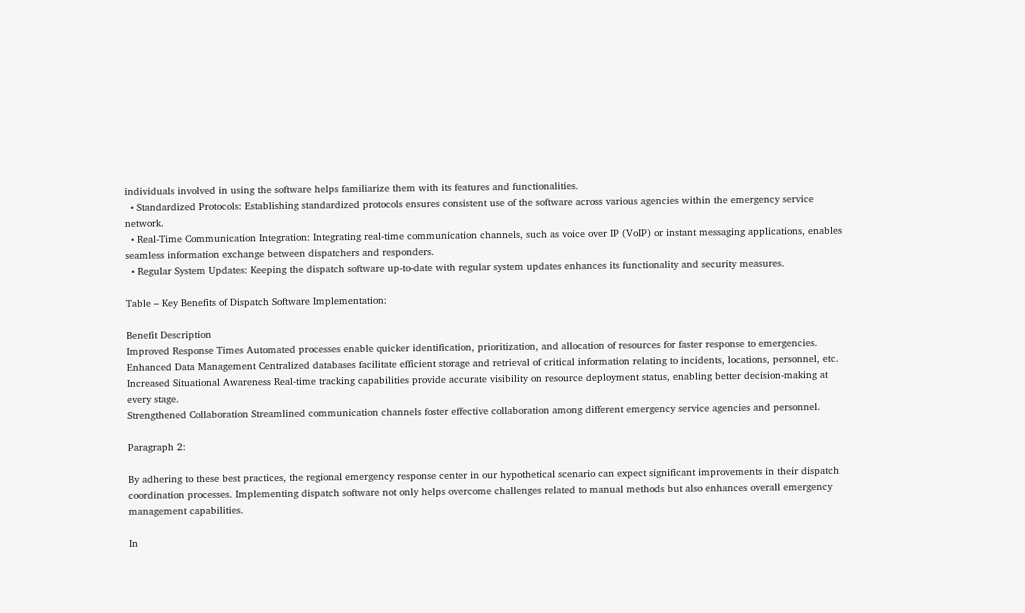individuals involved in using the software helps familiarize them with its features and functionalities.
  • Standardized Protocols: Establishing standardized protocols ensures consistent use of the software across various agencies within the emergency service network.
  • Real-Time Communication Integration: Integrating real-time communication channels, such as voice over IP (VoIP) or instant messaging applications, enables seamless information exchange between dispatchers and responders.
  • Regular System Updates: Keeping the dispatch software up-to-date with regular system updates enhances its functionality and security measures.

Table – Key Benefits of Dispatch Software Implementation:

Benefit Description
Improved Response Times Automated processes enable quicker identification, prioritization, and allocation of resources for faster response to emergencies.
Enhanced Data Management Centralized databases facilitate efficient storage and retrieval of critical information relating to incidents, locations, personnel, etc.
Increased Situational Awareness Real-time tracking capabilities provide accurate visibility on resource deployment status, enabling better decision-making at every stage.
Strengthened Collaboration Streamlined communication channels foster effective collaboration among different emergency service agencies and personnel.

Paragraph 2:

By adhering to these best practices, the regional emergency response center in our hypothetical scenario can expect significant improvements in their dispatch coordination processes. Implementing dispatch software not only helps overcome challenges related to manual methods but also enhances overall emergency management capabilities.

In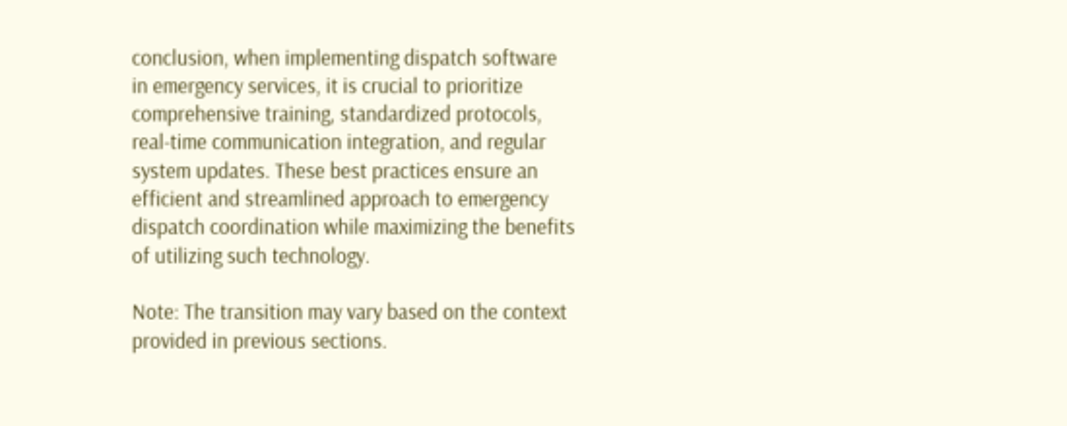conclusion, when implementing dispatch software in emergency services, it is crucial to prioritize comprehensive training, standardized protocols, real-time communication integration, and regular system updates. These best practices ensure an efficient and streamlined approach to emergency dispatch coordination while maximizing the benefits of utilizing such technology.

Note: The transition may vary based on the context provided in previous sections.